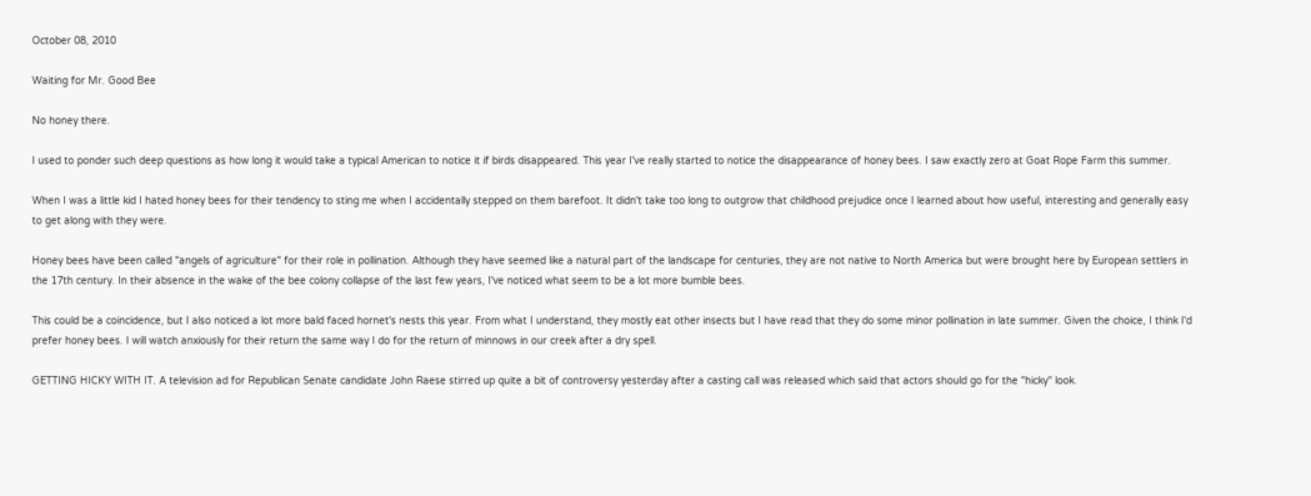October 08, 2010

Waiting for Mr. Good Bee

No honey there.

I used to ponder such deep questions as how long it would take a typical American to notice it if birds disappeared. This year I've really started to notice the disappearance of honey bees. I saw exactly zero at Goat Rope Farm this summer.

When I was a little kid I hated honey bees for their tendency to sting me when I accidentally stepped on them barefoot. It didn't take too long to outgrow that childhood prejudice once I learned about how useful, interesting and generally easy to get along with they were.

Honey bees have been called "angels of agriculture" for their role in pollination. Although they have seemed like a natural part of the landscape for centuries, they are not native to North America but were brought here by European settlers in the 17th century. In their absence in the wake of the bee colony collapse of the last few years, I've noticed what seem to be a lot more bumble bees.

This could be a coincidence, but I also noticed a lot more bald faced hornet's nests this year. From what I understand, they mostly eat other insects but I have read that they do some minor pollination in late summer. Given the choice, I think I'd prefer honey bees. I will watch anxiously for their return the same way I do for the return of minnows in our creek after a dry spell.

GETTING HICKY WITH IT. A television ad for Republican Senate candidate John Raese stirred up quite a bit of controversy yesterday after a casting call was released which said that actors should go for the "hicky" look.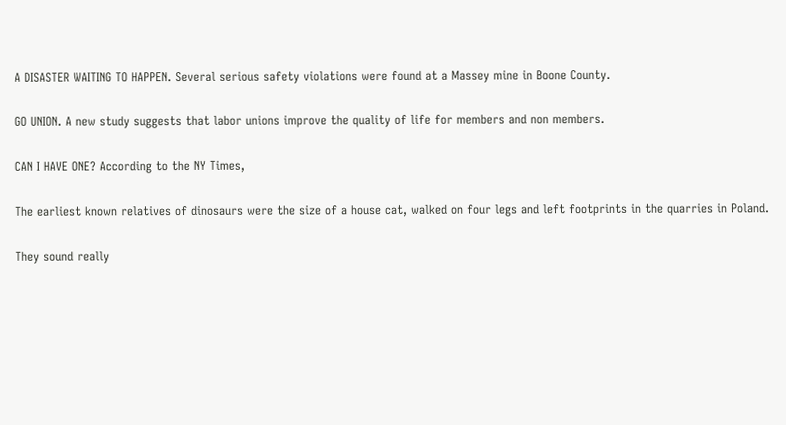A DISASTER WAITING TO HAPPEN. Several serious safety violations were found at a Massey mine in Boone County.

GO UNION. A new study suggests that labor unions improve the quality of life for members and non members.

CAN I HAVE ONE? According to the NY Times,

The earliest known relatives of dinosaurs were the size of a house cat, walked on four legs and left footprints in the quarries in Poland.

They sound really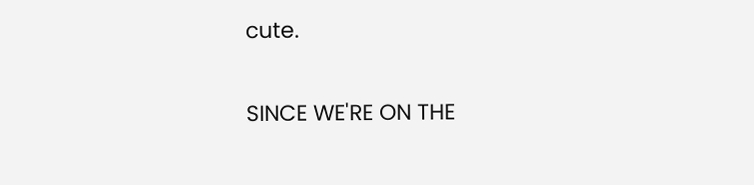cute.

SINCE WE'RE ON THE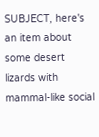SUBJECT, here's an item about some desert lizards with mammal-like social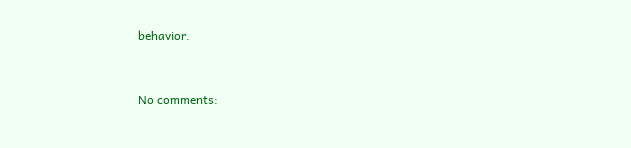behavior.


No comments: